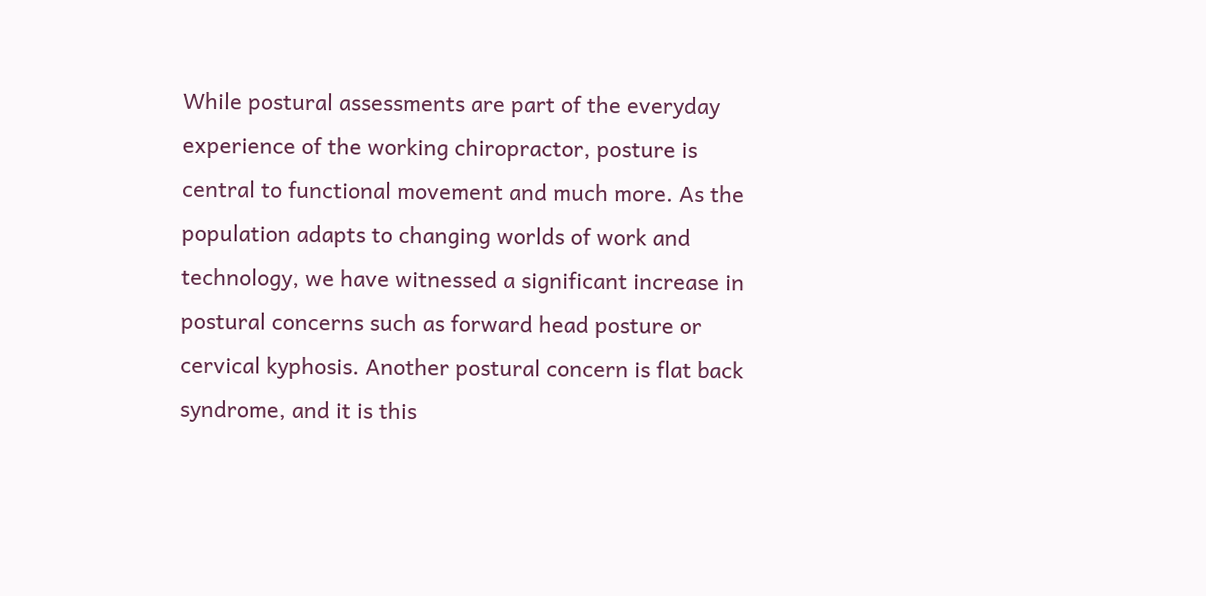While postural assessments are part of the everyday experience of the working chiropractor, posture is central to functional movement and much more. As the population adapts to changing worlds of work and technology, we have witnessed a significant increase in postural concerns such as forward head posture or cervical kyphosis. Another postural concern is flat back syndrome, and it is this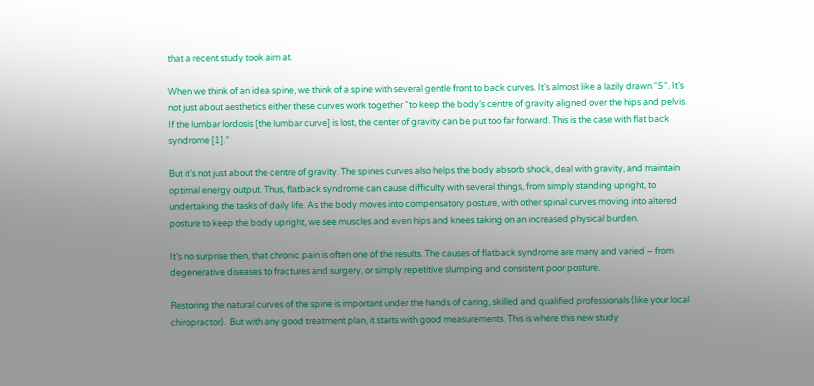that a recent study took aim at.

When we think of an idea spine, we think of a spine with several gentle front to back curves. It’s almost like a lazily drawn “S”. It’s not just about aesthetics either these curves work together “to keep the body’s centre of gravity aligned over the hips and pelvis. If the lumbar lordosis [the lumbar curve] is lost, the center of gravity can be put too far forward. This is the case with flat back syndrome [1].”

But it’s not just about the centre of gravity. The spines curves also helps the body absorb shock, deal with gravity, and maintain optimal energy output. Thus, flatback syndrome can cause difficulty with several things, from simply standing upright, to undertaking the tasks of daily life. As the body moves into compensatory posture, with other spinal curves moving into altered posture to keep the body upright, we see muscles and even hips and knees taking on an increased physical burden.

It’s no surprise then, that chronic pain is often one of the results. The causes of flatback syndrome are many and varied – from degenerative diseases to fractures and surgery, or simply repetitive slumping and consistent poor posture.

Restoring the natural curves of the spine is important under the hands of caring, skilled and qualified professionals (like your local chiropractor).  But with any good treatment plan, it starts with good measurements. This is where this new study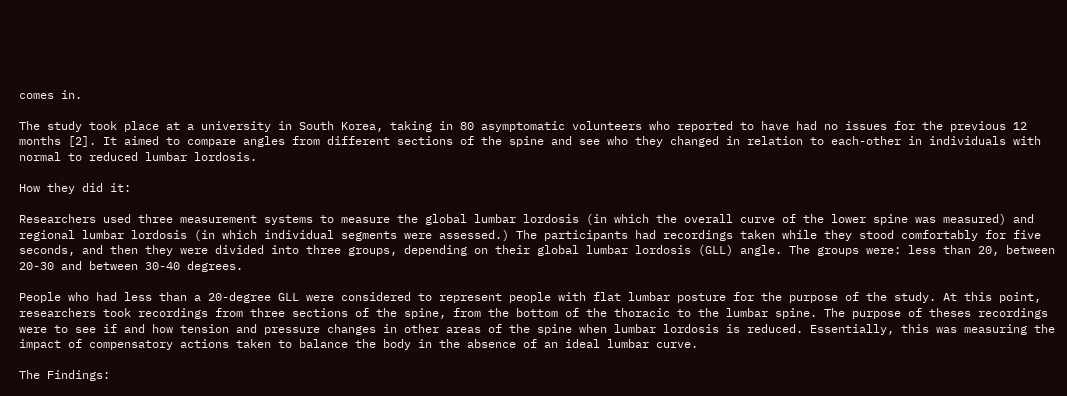comes in.

The study took place at a university in South Korea, taking in 80 asymptomatic volunteers who reported to have had no issues for the previous 12 months [2]. It aimed to compare angles from different sections of the spine and see who they changed in relation to each-other in individuals with normal to reduced lumbar lordosis.

How they did it:

Researchers used three measurement systems to measure the global lumbar lordosis (in which the overall curve of the lower spine was measured) and regional lumbar lordosis (in which individual segments were assessed.) The participants had recordings taken while they stood comfortably for five seconds, and then they were divided into three groups, depending on their global lumbar lordosis (GLL) angle. The groups were: less than 20, between 20-30 and between 30-40 degrees.

People who had less than a 20-degree GLL were considered to represent people with flat lumbar posture for the purpose of the study. At this point, researchers took recordings from three sections of the spine, from the bottom of the thoracic to the lumbar spine. The purpose of theses recordings were to see if and how tension and pressure changes in other areas of the spine when lumbar lordosis is reduced. Essentially, this was measuring the impact of compensatory actions taken to balance the body in the absence of an ideal lumbar curve.

The Findings: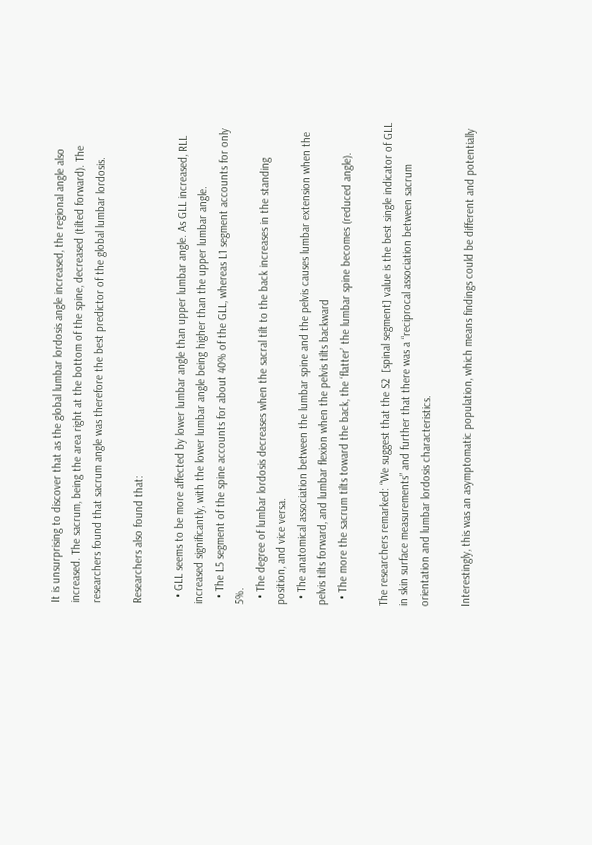It is unsurprising to discover that as the global lumbar lordosis angle increased, the regional angle also increased. The sacrum, being the area right at the bottom of the spine, decreased (tilted forward). The researchers found that sacrum angle was therefore the best predictor of the global lumbar lordosis.

Researchers also found that:

  • GLL seems to be more affected by lower lumbar angle than upper lumbar angle. As GLL increased, RLL increased significantly, with the lower lumbar angle being higher than the upper lumbar angle.
  • The L5 segment of the spine accounts for about 40% of the GLL, whereas L1 segment accounts for only 5%.
  • The degree of lumbar lordosis decreases when the sacral tilt to the back increases in the standing position, and vice versa.
  • The anatomical association between the lumbar spine and the pelvis causes lumbar extension when the pelvis tilts forward, and lumbar flexion when the pelvis tilts backward
  • The more the sacrum tilts toward the back, the ‘flatter’ the lumbar spine becomes (reduced angle).

The researchers remarked: “We suggest that the S2  [spinal segment] value is the best single indicator of GLL in skin surface measurements” and further that there was a “reciprocal association between sacrum orientation and lumbar lordosis characteristics.

Interestingly, this was an asymptomatic population, which means findings could be different and potentially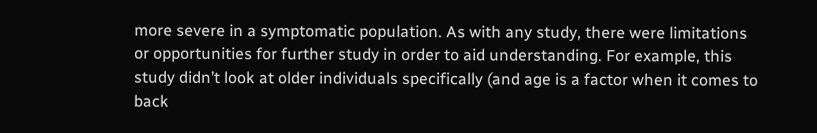more severe in a symptomatic population. As with any study, there were limitations or opportunities for further study in order to aid understanding. For example, this study didn’t look at older individuals specifically (and age is a factor when it comes to back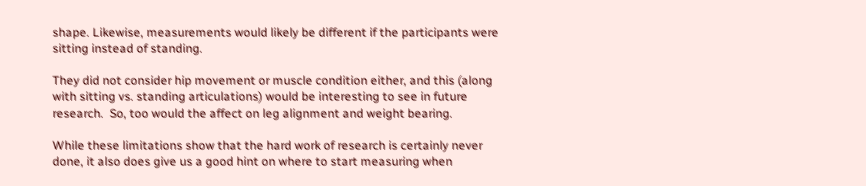shape. Likewise, measurements would likely be different if the participants were sitting instead of standing.

They did not consider hip movement or muscle condition either, and this (along with sitting vs. standing articulations) would be interesting to see in future research.  So, too would the affect on leg alignment and weight bearing.

While these limitations show that the hard work of research is certainly never done, it also does give us a good hint on where to start measuring when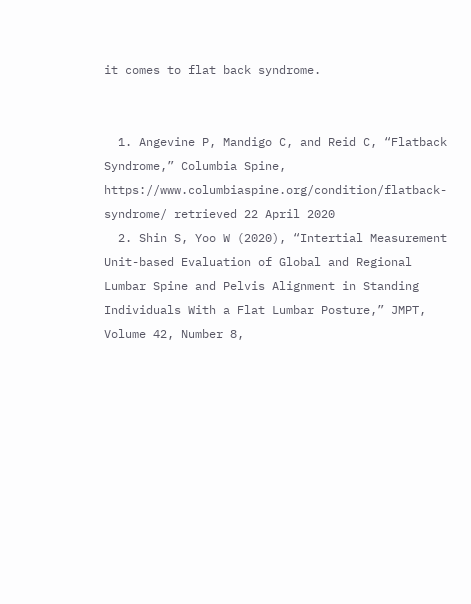it comes to flat back syndrome.


  1. Angevine P, Mandigo C, and Reid C, “Flatback Syndrome,” Columbia Spine, https://www.columbiaspine.org/condition/flatback-syndrome/ retrieved 22 April 2020
  2. Shin S, Yoo W (2020), “Intertial Measurement Unit-based Evaluation of Global and Regional Lumbar Spine and Pelvis Alignment in Standing Individuals With a Flat Lumbar Posture,” JMPT, Volume 42, Number 8,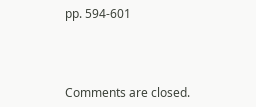pp. 594-601



Comments are closed.